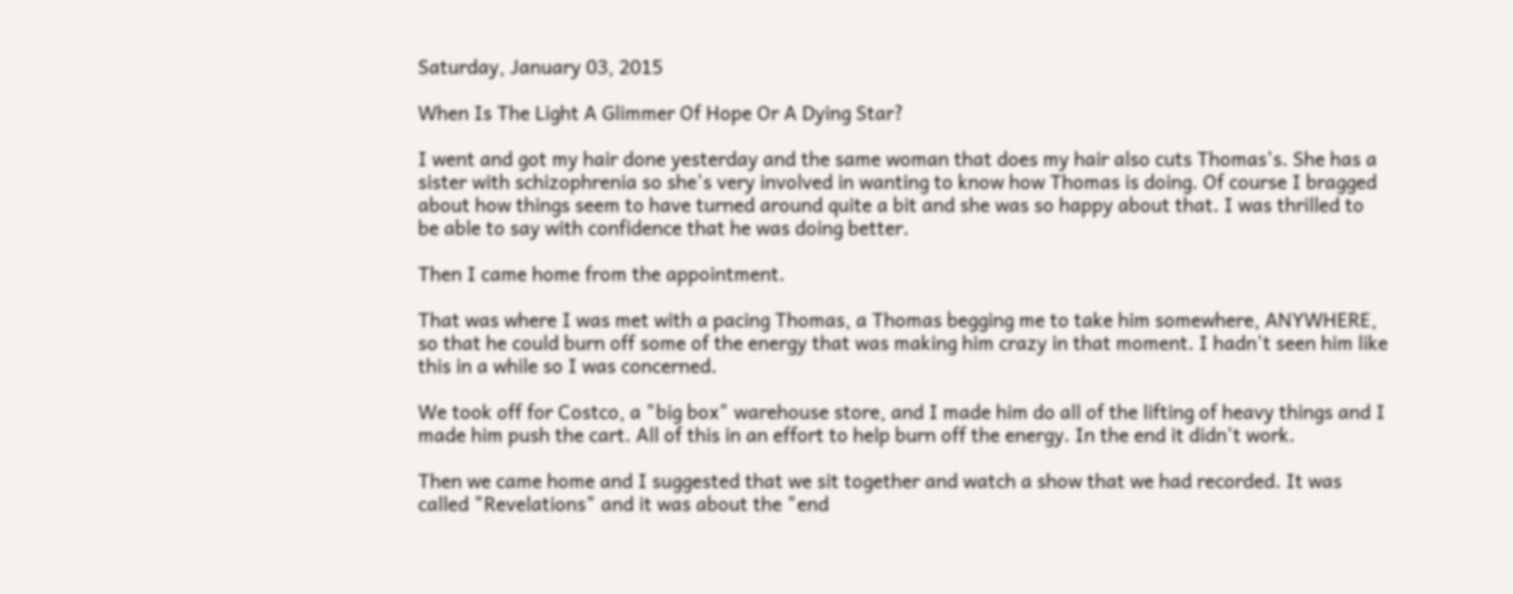Saturday, January 03, 2015

When Is The Light A Glimmer Of Hope Or A Dying Star?

I went and got my hair done yesterday and the same woman that does my hair also cuts Thomas's. She has a sister with schizophrenia so she's very involved in wanting to know how Thomas is doing. Of course I bragged about how things seem to have turned around quite a bit and she was so happy about that. I was thrilled to be able to say with confidence that he was doing better.

Then I came home from the appointment.

That was where I was met with a pacing Thomas, a Thomas begging me to take him somewhere, ANYWHERE, so that he could burn off some of the energy that was making him crazy in that moment. I hadn't seen him like this in a while so I was concerned.

We took off for Costco, a "big box" warehouse store, and I made him do all of the lifting of heavy things and I made him push the cart. All of this in an effort to help burn off the energy. In the end it didn't work.

Then we came home and I suggested that we sit together and watch a show that we had recorded. It was called "Revelations" and it was about the "end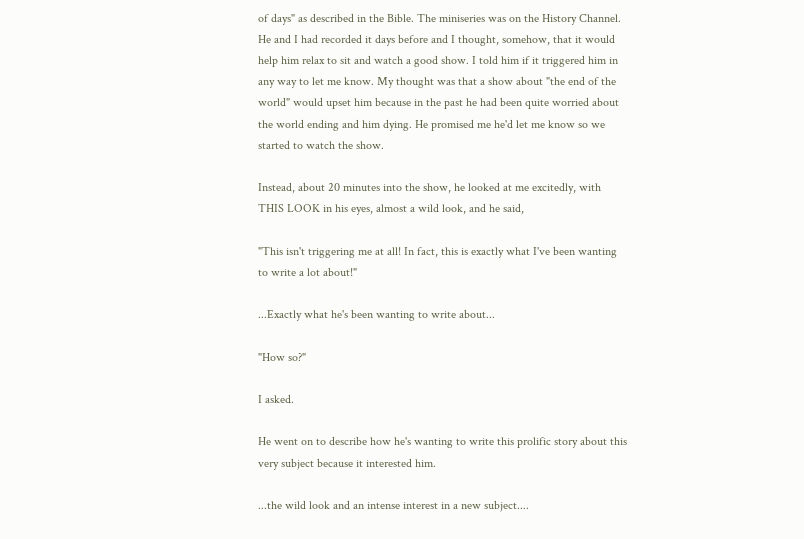of days" as described in the Bible. The miniseries was on the History Channel. He and I had recorded it days before and I thought, somehow, that it would help him relax to sit and watch a good show. I told him if it triggered him in any way to let me know. My thought was that a show about "the end of the world" would upset him because in the past he had been quite worried about the world ending and him dying. He promised me he'd let me know so we started to watch the show.

Instead, about 20 minutes into the show, he looked at me excitedly, with THIS LOOK in his eyes, almost a wild look, and he said,

"This isn't triggering me at all! In fact, this is exactly what I've been wanting to write a lot about!"

...Exactly what he's been wanting to write about...

"How so?"

I asked.

He went on to describe how he's wanting to write this prolific story about this very subject because it interested him.

...the wild look and an intense interest in a new subject....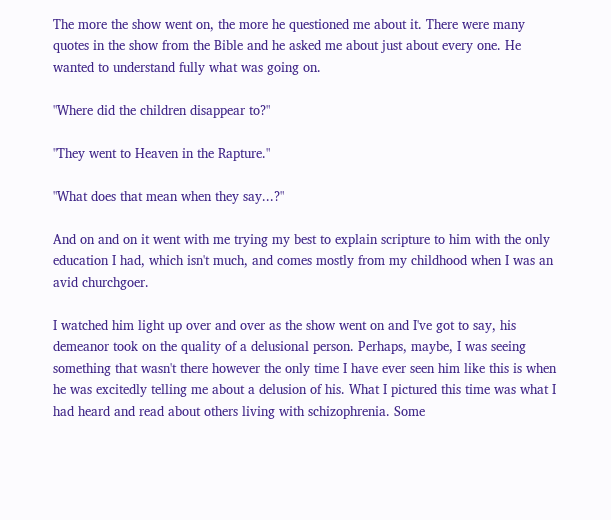The more the show went on, the more he questioned me about it. There were many quotes in the show from the Bible and he asked me about just about every one. He wanted to understand fully what was going on.

"Where did the children disappear to?"

"They went to Heaven in the Rapture."

"What does that mean when they say...?"

And on and on it went with me trying my best to explain scripture to him with the only education I had, which isn't much, and comes mostly from my childhood when I was an avid churchgoer.

I watched him light up over and over as the show went on and I've got to say, his demeanor took on the quality of a delusional person. Perhaps, maybe, I was seeing something that wasn't there however the only time I have ever seen him like this is when he was excitedly telling me about a delusion of his. What I pictured this time was what I had heard and read about others living with schizophrenia. Some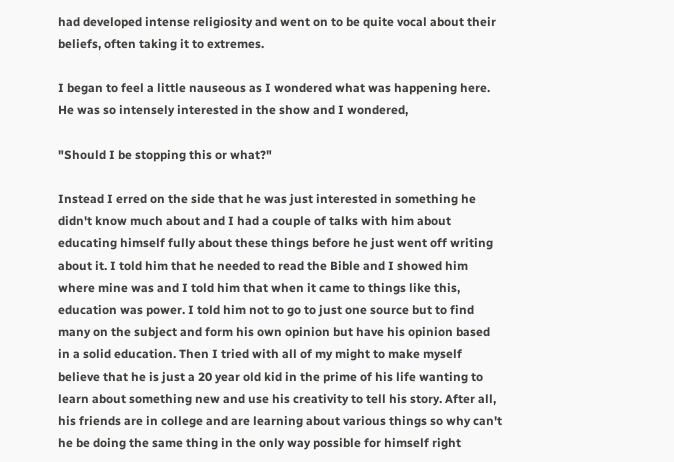had developed intense religiosity and went on to be quite vocal about their beliefs, often taking it to extremes.

I began to feel a little nauseous as I wondered what was happening here. He was so intensely interested in the show and I wondered,

"Should I be stopping this or what?"

Instead I erred on the side that he was just interested in something he didn't know much about and I had a couple of talks with him about educating himself fully about these things before he just went off writing about it. I told him that he needed to read the Bible and I showed him where mine was and I told him that when it came to things like this, education was power. I told him not to go to just one source but to find many on the subject and form his own opinion but have his opinion based in a solid education. Then I tried with all of my might to make myself believe that he is just a 20 year old kid in the prime of his life wanting to learn about something new and use his creativity to tell his story. After all, his friends are in college and are learning about various things so why can't he be doing the same thing in the only way possible for himself right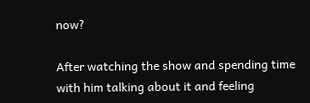now?

After watching the show and spending time with him talking about it and feeling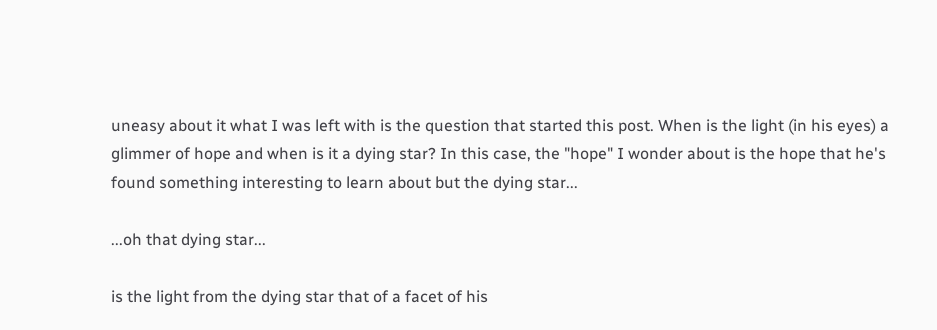uneasy about it what I was left with is the question that started this post. When is the light (in his eyes) a glimmer of hope and when is it a dying star? In this case, the "hope" I wonder about is the hope that he's found something interesting to learn about but the dying star...

...oh that dying star...

is the light from the dying star that of a facet of his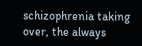schizophrenia taking over, the always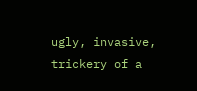ugly, invasive, trickery of a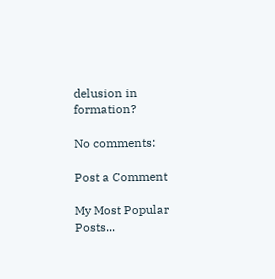delusion in formation?

No comments:

Post a Comment

My Most Popular Posts...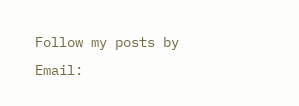Follow my posts by Email: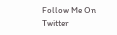Follow Me On Twitter